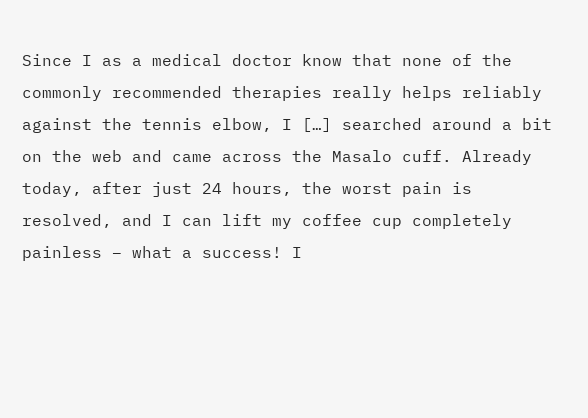Since I as a medical doctor know that none of the commonly recommended therapies really helps reliably against the tennis elbow, I […] searched around a bit on the web and came across the Masalo cuff. Already today, after just 24 hours, the worst pain is resolved, and I can lift my coffee cup completely painless – what a success! I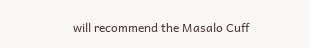will recommend the Masalo Cuff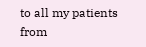to all my patients from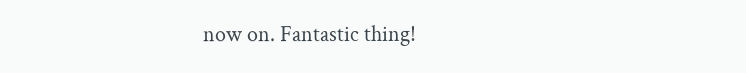now on. Fantastic thing!